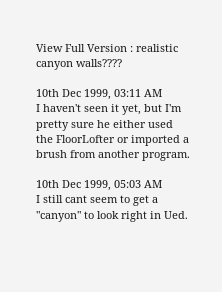View Full Version : realistic canyon walls????

10th Dec 1999, 03:11 AM
I haven't seen it yet, but I'm pretty sure he either used the FloorLofter or imported a brush from another program.

10th Dec 1999, 05:03 AM
I still cant seem to get a "canyon" to look right in Ued.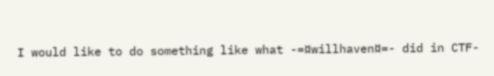I would like to do something like what -=¤willhaven¤=- did in CTF-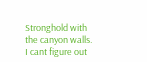Stronghold with the canyon walls. I cant figure out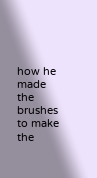how he made the brushes to make the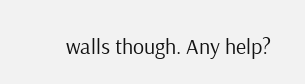walls though. Any help?